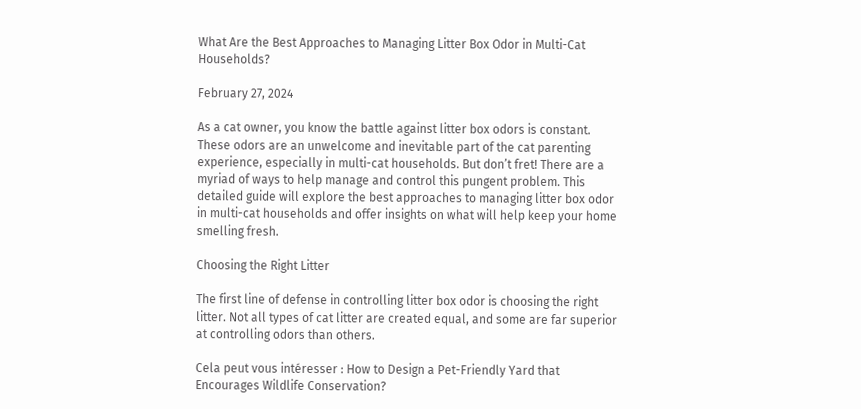What Are the Best Approaches to Managing Litter Box Odor in Multi-Cat Households?

February 27, 2024

As a cat owner, you know the battle against litter box odors is constant. These odors are an unwelcome and inevitable part of the cat parenting experience, especially in multi-cat households. But don’t fret! There are a myriad of ways to help manage and control this pungent problem. This detailed guide will explore the best approaches to managing litter box odor in multi-cat households and offer insights on what will help keep your home smelling fresh.

Choosing the Right Litter

The first line of defense in controlling litter box odor is choosing the right litter. Not all types of cat litter are created equal, and some are far superior at controlling odors than others.

Cela peut vous intéresser : How to Design a Pet-Friendly Yard that Encourages Wildlife Conservation?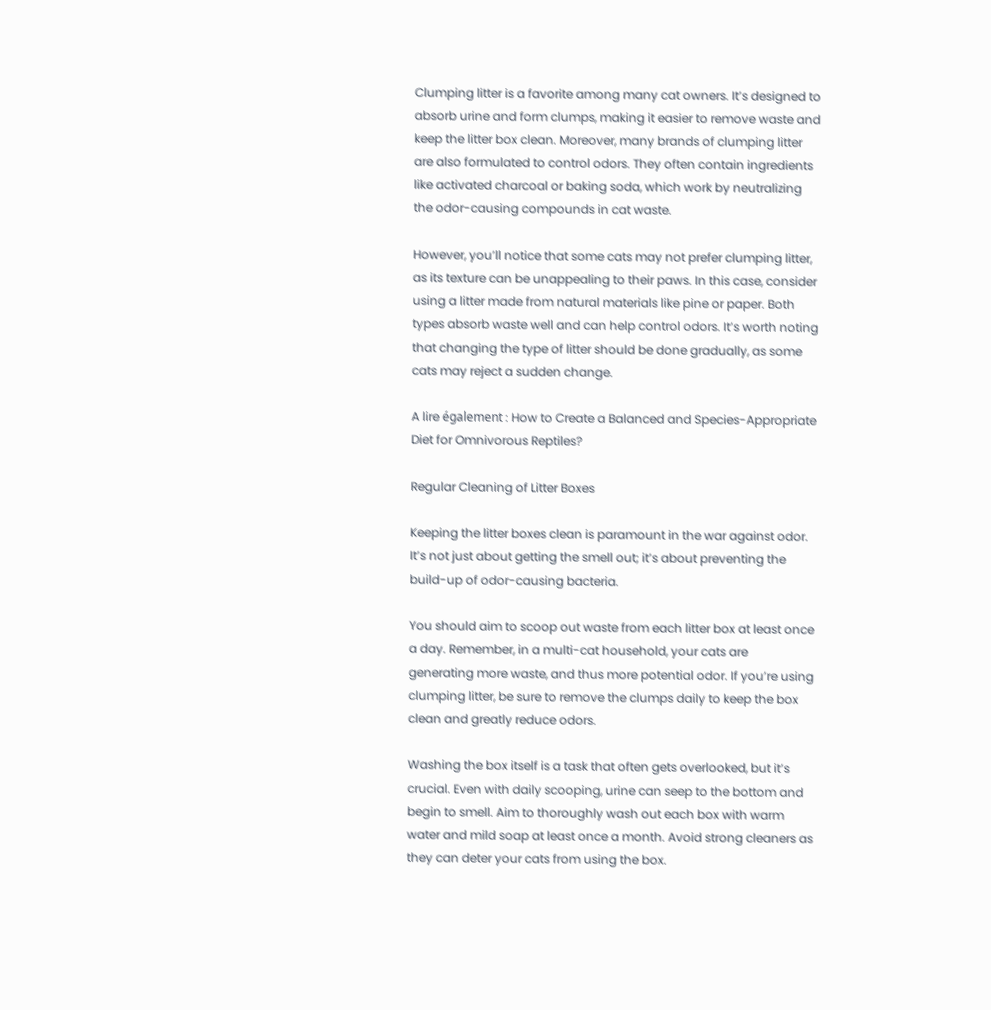Clumping litter is a favorite among many cat owners. It’s designed to absorb urine and form clumps, making it easier to remove waste and keep the litter box clean. Moreover, many brands of clumping litter are also formulated to control odors. They often contain ingredients like activated charcoal or baking soda, which work by neutralizing the odor-causing compounds in cat waste.

However, you’ll notice that some cats may not prefer clumping litter, as its texture can be unappealing to their paws. In this case, consider using a litter made from natural materials like pine or paper. Both types absorb waste well and can help control odors. It’s worth noting that changing the type of litter should be done gradually, as some cats may reject a sudden change.

A lire également : How to Create a Balanced and Species-Appropriate Diet for Omnivorous Reptiles?

Regular Cleaning of Litter Boxes

Keeping the litter boxes clean is paramount in the war against odor. It’s not just about getting the smell out; it’s about preventing the build-up of odor-causing bacteria.

You should aim to scoop out waste from each litter box at least once a day. Remember, in a multi-cat household, your cats are generating more waste, and thus more potential odor. If you’re using clumping litter, be sure to remove the clumps daily to keep the box clean and greatly reduce odors.

Washing the box itself is a task that often gets overlooked, but it’s crucial. Even with daily scooping, urine can seep to the bottom and begin to smell. Aim to thoroughly wash out each box with warm water and mild soap at least once a month. Avoid strong cleaners as they can deter your cats from using the box.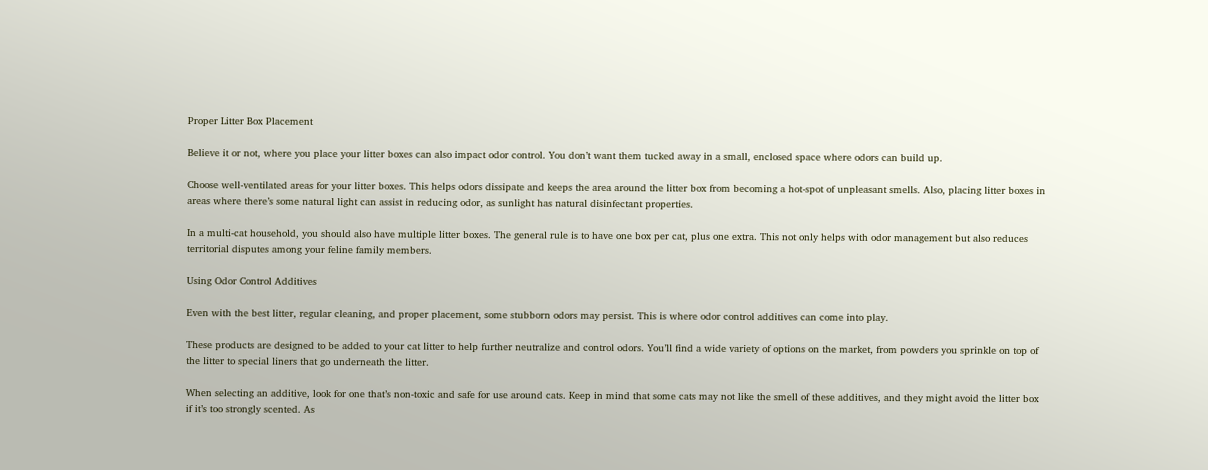Proper Litter Box Placement

Believe it or not, where you place your litter boxes can also impact odor control. You don’t want them tucked away in a small, enclosed space where odors can build up.

Choose well-ventilated areas for your litter boxes. This helps odors dissipate and keeps the area around the litter box from becoming a hot-spot of unpleasant smells. Also, placing litter boxes in areas where there’s some natural light can assist in reducing odor, as sunlight has natural disinfectant properties.

In a multi-cat household, you should also have multiple litter boxes. The general rule is to have one box per cat, plus one extra. This not only helps with odor management but also reduces territorial disputes among your feline family members.

Using Odor Control Additives

Even with the best litter, regular cleaning, and proper placement, some stubborn odors may persist. This is where odor control additives can come into play.

These products are designed to be added to your cat litter to help further neutralize and control odors. You’ll find a wide variety of options on the market, from powders you sprinkle on top of the litter to special liners that go underneath the litter.

When selecting an additive, look for one that’s non-toxic and safe for use around cats. Keep in mind that some cats may not like the smell of these additives, and they might avoid the litter box if it’s too strongly scented. As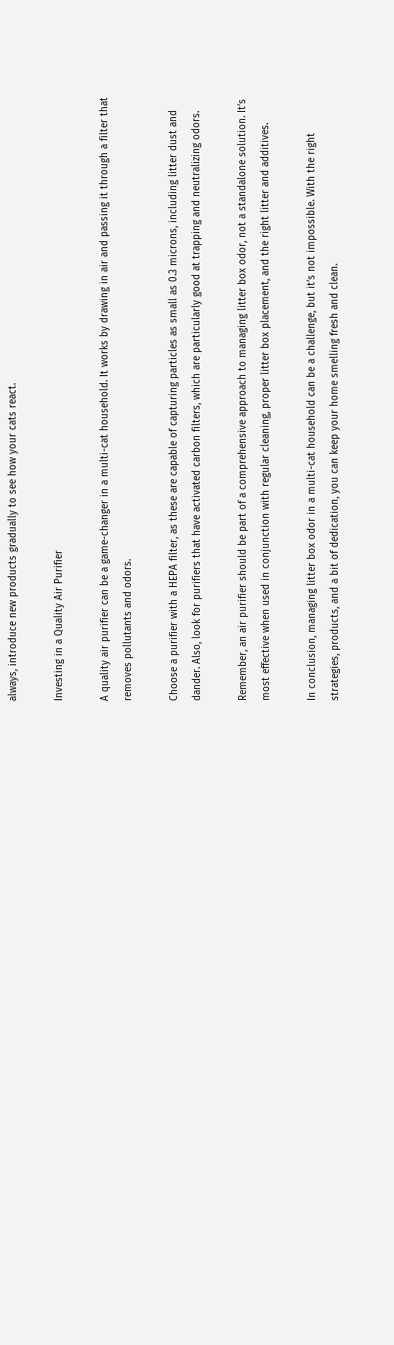always, introduce new products gradually to see how your cats react.

Investing in a Quality Air Purifier

A quality air purifier can be a game-changer in a multi-cat household. It works by drawing in air and passing it through a filter that removes pollutants and odors.

Choose a purifier with a HEPA filter, as these are capable of capturing particles as small as 0.3 microns, including litter dust and dander. Also, look for purifiers that have activated carbon filters, which are particularly good at trapping and neutralizing odors.

Remember, an air purifier should be part of a comprehensive approach to managing litter box odor, not a standalone solution. It’s most effective when used in conjunction with regular cleaning, proper litter box placement, and the right litter and additives.

In conclusion, managing litter box odor in a multi-cat household can be a challenge, but it’s not impossible. With the right strategies, products, and a bit of dedication, you can keep your home smelling fresh and clean.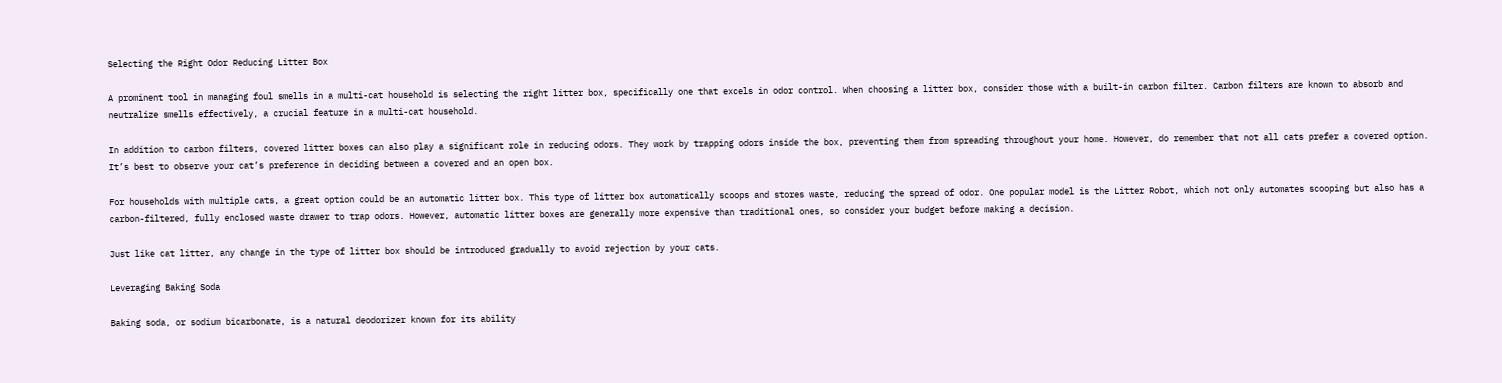Selecting the Right Odor Reducing Litter Box

A prominent tool in managing foul smells in a multi-cat household is selecting the right litter box, specifically one that excels in odor control. When choosing a litter box, consider those with a built-in carbon filter. Carbon filters are known to absorb and neutralize smells effectively, a crucial feature in a multi-cat household.

In addition to carbon filters, covered litter boxes can also play a significant role in reducing odors. They work by trapping odors inside the box, preventing them from spreading throughout your home. However, do remember that not all cats prefer a covered option. It’s best to observe your cat’s preference in deciding between a covered and an open box.

For households with multiple cats, a great option could be an automatic litter box. This type of litter box automatically scoops and stores waste, reducing the spread of odor. One popular model is the Litter Robot, which not only automates scooping but also has a carbon-filtered, fully enclosed waste drawer to trap odors. However, automatic litter boxes are generally more expensive than traditional ones, so consider your budget before making a decision.

Just like cat litter, any change in the type of litter box should be introduced gradually to avoid rejection by your cats.

Leveraging Baking Soda

Baking soda, or sodium bicarbonate, is a natural deodorizer known for its ability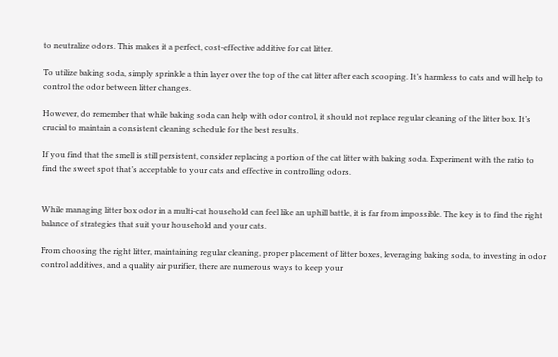to neutralize odors. This makes it a perfect, cost-effective additive for cat litter.

To utilize baking soda, simply sprinkle a thin layer over the top of the cat litter after each scooping. It’s harmless to cats and will help to control the odor between litter changes.

However, do remember that while baking soda can help with odor control, it should not replace regular cleaning of the litter box. It’s crucial to maintain a consistent cleaning schedule for the best results.

If you find that the smell is still persistent, consider replacing a portion of the cat litter with baking soda. Experiment with the ratio to find the sweet spot that’s acceptable to your cats and effective in controlling odors.


While managing litter box odor in a multi-cat household can feel like an uphill battle, it is far from impossible. The key is to find the right balance of strategies that suit your household and your cats.

From choosing the right litter, maintaining regular cleaning, proper placement of litter boxes, leveraging baking soda, to investing in odor control additives, and a quality air purifier, there are numerous ways to keep your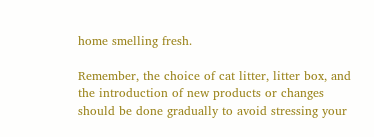home smelling fresh.

Remember, the choice of cat litter, litter box, and the introduction of new products or changes should be done gradually to avoid stressing your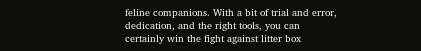feline companions. With a bit of trial and error, dedication, and the right tools, you can certainly win the fight against litter box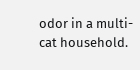odor in a multi-cat household.